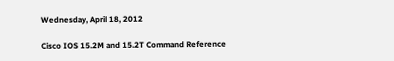Wednesday, April 18, 2012

Cisco IOS 15.2M and 15.2T Command Reference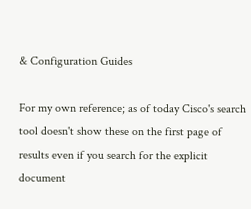& Configuration Guides

For my own reference; as of today Cisco's search tool doesn't show these on the first page of results even if you search for the explicit document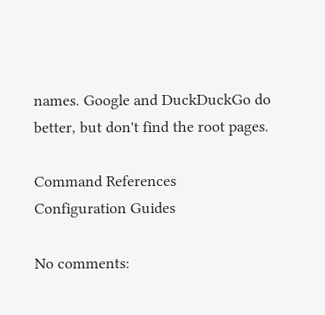names. Google and DuckDuckGo do better, but don't find the root pages.

Command References
Configuration Guides

No comments: